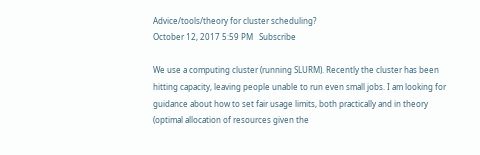Advice/tools/theory for cluster scheduling?
October 12, 2017 5:59 PM   Subscribe

We use a computing cluster (running SLURM). Recently the cluster has been hitting capacity, leaving people unable to run even small jobs. I am looking for guidance about how to set fair usage limits, both practically and in theory (optimal allocation of resources given the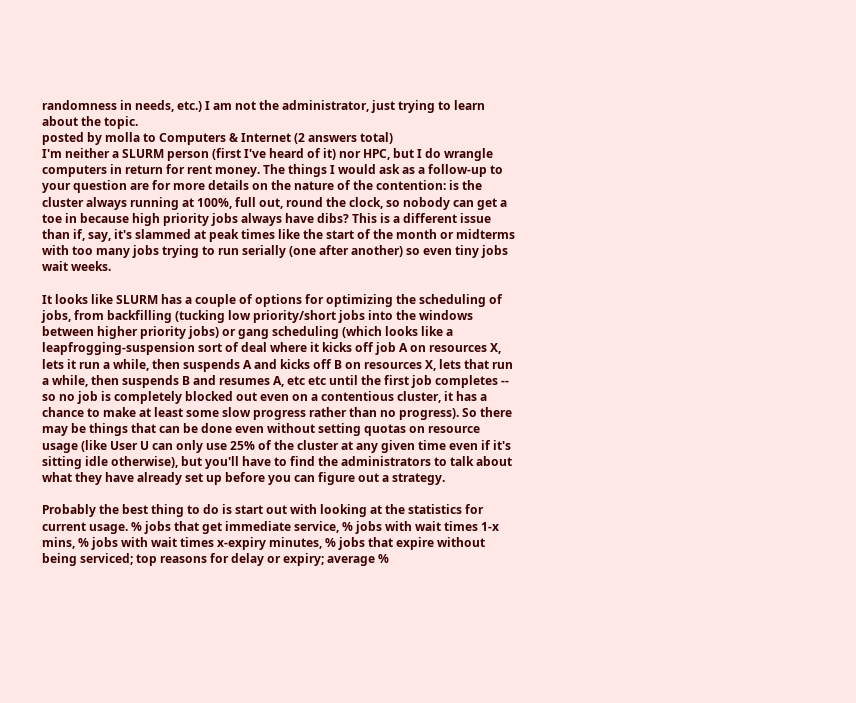randomness in needs, etc.) I am not the administrator, just trying to learn about the topic.
posted by molla to Computers & Internet (2 answers total)
I'm neither a SLURM person (first I've heard of it) nor HPC, but I do wrangle computers in return for rent money. The things I would ask as a follow-up to your question are for more details on the nature of the contention: is the cluster always running at 100%, full out, round the clock, so nobody can get a toe in because high priority jobs always have dibs? This is a different issue than if, say, it's slammed at peak times like the start of the month or midterms with too many jobs trying to run serially (one after another) so even tiny jobs wait weeks.

It looks like SLURM has a couple of options for optimizing the scheduling of jobs, from backfilling (tucking low priority/short jobs into the windows between higher priority jobs) or gang scheduling (which looks like a leapfrogging-suspension sort of deal where it kicks off job A on resources X, lets it run a while, then suspends A and kicks off B on resources X, lets that run a while, then suspends B and resumes A, etc etc until the first job completes -- so no job is completely blocked out even on a contentious cluster, it has a chance to make at least some slow progress rather than no progress). So there may be things that can be done even without setting quotas on resource usage (like User U can only use 25% of the cluster at any given time even if it's sitting idle otherwise), but you'll have to find the administrators to talk about what they have already set up before you can figure out a strategy.

Probably the best thing to do is start out with looking at the statistics for current usage. % jobs that get immediate service, % jobs with wait times 1-x mins, % jobs with wait times x-expiry minutes, % jobs that expire without being serviced; top reasons for delay or expiry; average %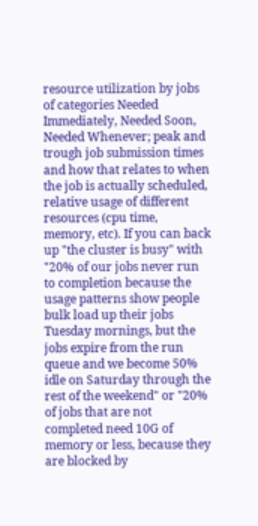resource utilization by jobs of categories Needed Immediately, Needed Soon, Needed Whenever; peak and trough job submission times and how that relates to when the job is actually scheduled, relative usage of different resources (cpu time, memory, etc). If you can back up "the cluster is busy" with "20% of our jobs never run to completion because the usage patterns show people bulk load up their jobs Tuesday mornings, but the jobs expire from the run queue and we become 50% idle on Saturday through the rest of the weekend" or "20% of jobs that are not completed need 10G of memory or less, because they are blocked by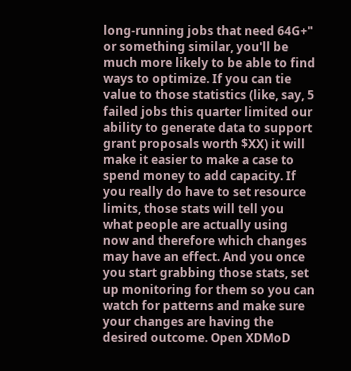long-running jobs that need 64G+" or something similar, you'll be much more likely to be able to find ways to optimize. If you can tie value to those statistics (like, say, 5 failed jobs this quarter limited our ability to generate data to support grant proposals worth $XX) it will make it easier to make a case to spend money to add capacity. If you really do have to set resource limits, those stats will tell you what people are actually using now and therefore which changes may have an effect. And you once you start grabbing those stats, set up monitoring for them so you can watch for patterns and make sure your changes are having the desired outcome. Open XDMoD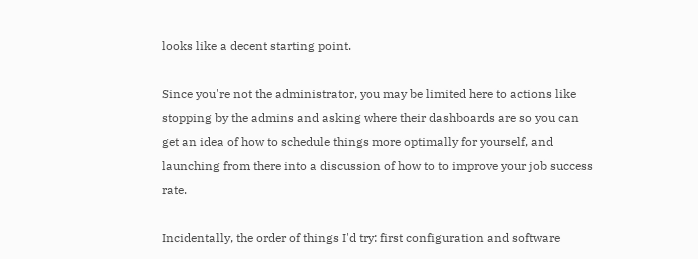looks like a decent starting point.

Since you're not the administrator, you may be limited here to actions like stopping by the admins and asking where their dashboards are so you can get an idea of how to schedule things more optimally for yourself, and launching from there into a discussion of how to to improve your job success rate.

Incidentally, the order of things I'd try: first configuration and software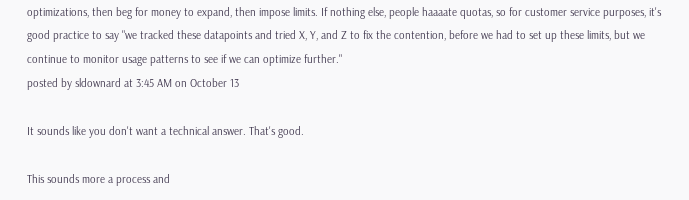optimizations, then beg for money to expand, then impose limits. If nothing else, people haaaate quotas, so for customer service purposes, it's good practice to say "we tracked these datapoints and tried X, Y, and Z to fix the contention, before we had to set up these limits, but we continue to monitor usage patterns to see if we can optimize further."
posted by sldownard at 3:45 AM on October 13

It sounds like you don't want a technical answer. That's good.

This sounds more a process and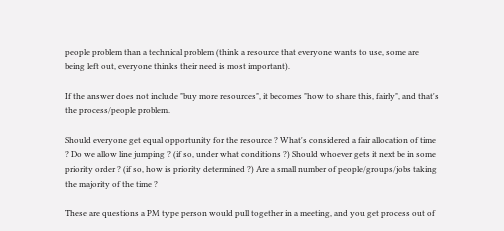people problem than a technical problem (think a resource that everyone wants to use, some are being left out, everyone thinks their need is most important).

If the answer does not include "buy more resources", it becomes "how to share this, fairly", and that's the process/people problem.

Should everyone get equal opportunity for the resource ? What's considered a fair allocation of time ? Do we allow line jumping ? (if so, under what conditions ?) Should whoever gets it next be in some priority order ? (if so, how is priority determined ?) Are a small number of people/groups/jobs taking the majority of the time ?

These are questions a PM type person would pull together in a meeting, and you get process out of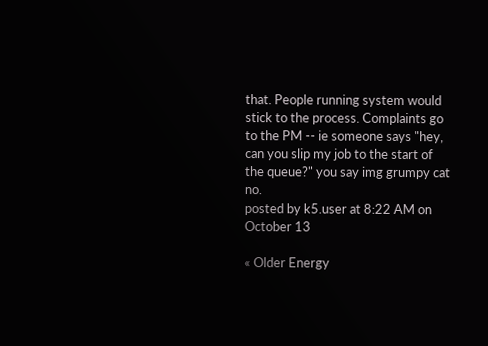that. People running system would stick to the process. Complaints go to the PM -- ie someone says "hey, can you slip my job to the start of the queue?" you say img grumpy cat no.
posted by k5.user at 8:22 AM on October 13

« Older Energy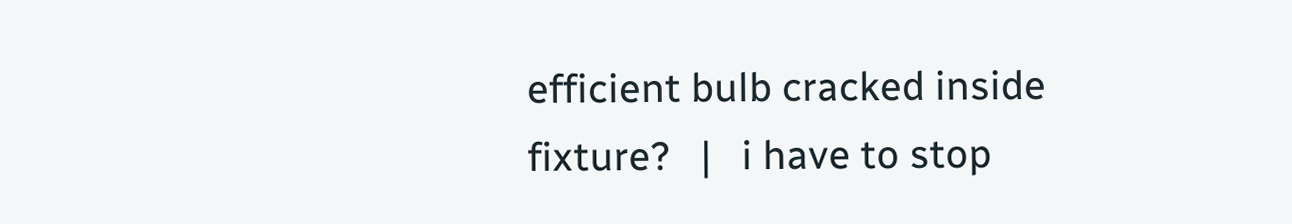efficient bulb cracked inside fixture?   |   i have to stop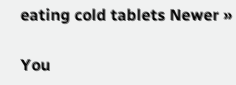eating cold tablets Newer »

You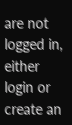are not logged in, either login or create an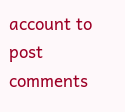account to post comments